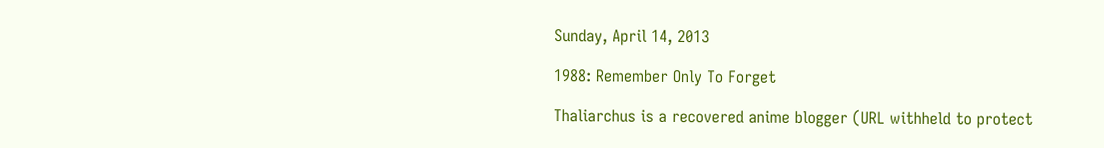Sunday, April 14, 2013

1988: Remember Only To Forget

Thaliarchus is a recovered anime blogger (URL withheld to protect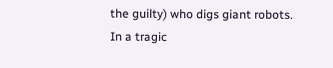the guilty) who digs giant robots. In a tragic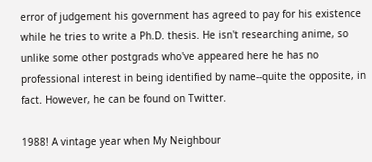error of judgement his government has agreed to pay for his existence while he tries to write a Ph.D. thesis. He isn't researching anime, so unlike some other postgrads who've appeared here he has no professional interest in being identified by name--quite the opposite, in fact. However, he can be found on Twitter.

1988! A vintage year when My Neighbour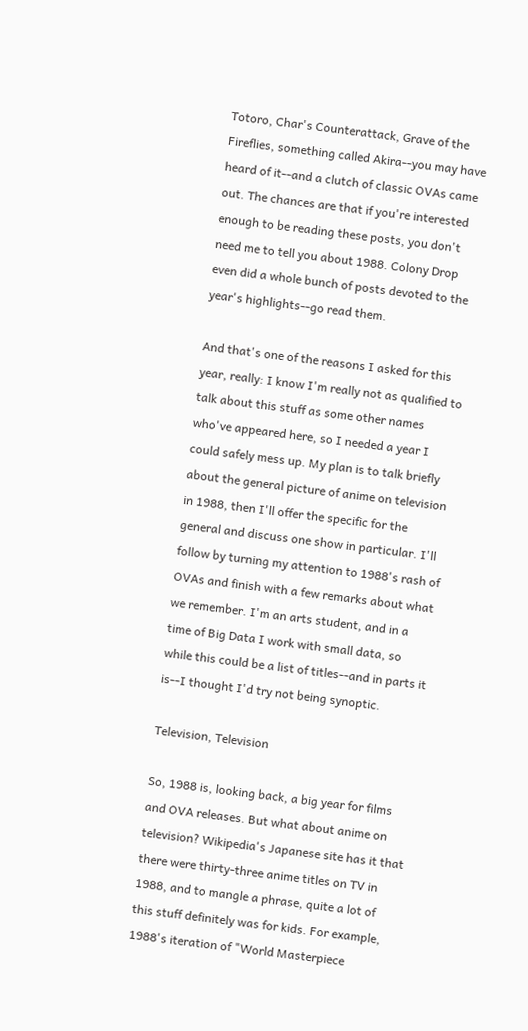Totoro, Char's Counterattack, Grave of the Fireflies, something called Akira--you may have heard of it--and a clutch of classic OVAs came out. The chances are that if you're interested enough to be reading these posts, you don't need me to tell you about 1988. Colony Drop even did a whole bunch of posts devoted to the year's highlights--go read them.

And that's one of the reasons I asked for this year, really: I know I'm really not as qualified to talk about this stuff as some other names who've appeared here, so I needed a year I could safely mess up. My plan is to talk briefly about the general picture of anime on television in 1988, then I'll offer the specific for the general and discuss one show in particular. I'll follow by turning my attention to 1988's rash of OVAs and finish with a few remarks about what we remember. I'm an arts student, and in a time of Big Data I work with small data, so while this could be a list of titles--and in parts it is--I thought I'd try not being synoptic.

Television, Television

So, 1988 is, looking back, a big year for films and OVA releases. But what about anime on television? Wikipedia's Japanese site has it that there were thirty-three anime titles on TV in 1988, and to mangle a phrase, quite a lot of this stuff definitely was for kids. For example, 1988's iteration of "World Masterpiece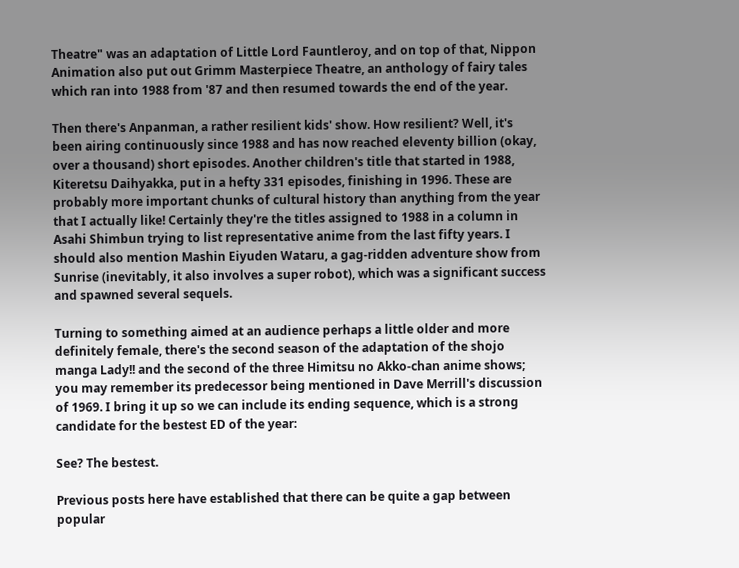Theatre" was an adaptation of Little Lord Fauntleroy, and on top of that, Nippon Animation also put out Grimm Masterpiece Theatre, an anthology of fairy tales which ran into 1988 from '87 and then resumed towards the end of the year.

Then there's Anpanman, a rather resilient kids' show. How resilient? Well, it's been airing continuously since 1988 and has now reached eleventy billion (okay, over a thousand) short episodes. Another children's title that started in 1988, Kiteretsu Daihyakka, put in a hefty 331 episodes, finishing in 1996. These are probably more important chunks of cultural history than anything from the year that I actually like! Certainly they're the titles assigned to 1988 in a column in Asahi Shimbun trying to list representative anime from the last fifty years. I should also mention Mashin Eiyuden Wataru, a gag-ridden adventure show from Sunrise (inevitably, it also involves a super robot), which was a significant success and spawned several sequels.

Turning to something aimed at an audience perhaps a little older and more definitely female, there's the second season of the adaptation of the shojo manga Lady!! and the second of the three Himitsu no Akko-chan anime shows; you may remember its predecessor being mentioned in Dave Merrill's discussion of 1969. I bring it up so we can include its ending sequence, which is a strong candidate for the bestest ED of the year:

See? The bestest.

Previous posts here have established that there can be quite a gap between popular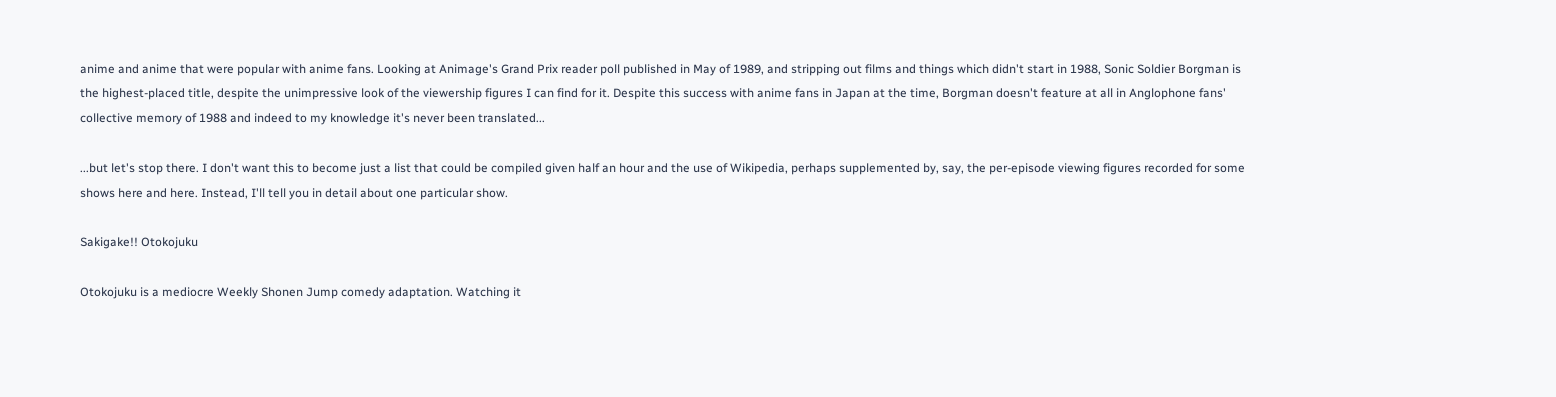anime and anime that were popular with anime fans. Looking at Animage's Grand Prix reader poll published in May of 1989, and stripping out films and things which didn't start in 1988, Sonic Soldier Borgman is the highest-placed title, despite the unimpressive look of the viewership figures I can find for it. Despite this success with anime fans in Japan at the time, Borgman doesn't feature at all in Anglophone fans' collective memory of 1988 and indeed to my knowledge it's never been translated...

...but let's stop there. I don't want this to become just a list that could be compiled given half an hour and the use of Wikipedia, perhaps supplemented by, say, the per-episode viewing figures recorded for some shows here and here. Instead, I'll tell you in detail about one particular show.

Sakigake!! Otokojuku

Otokojuku is a mediocre Weekly Shonen Jump comedy adaptation. Watching it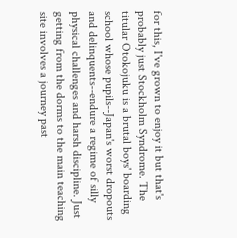for this, I've grown to enjoy it but that's probably just Stockholm Syndrome. The titular Otokojuku is a brutal boys' boarding school whose pupils--Japan's worst dropouts and delinquents--endure a regime of silly physical challenges and harsh discipline. Just getting from the dorms to the main teaching site involves a journey past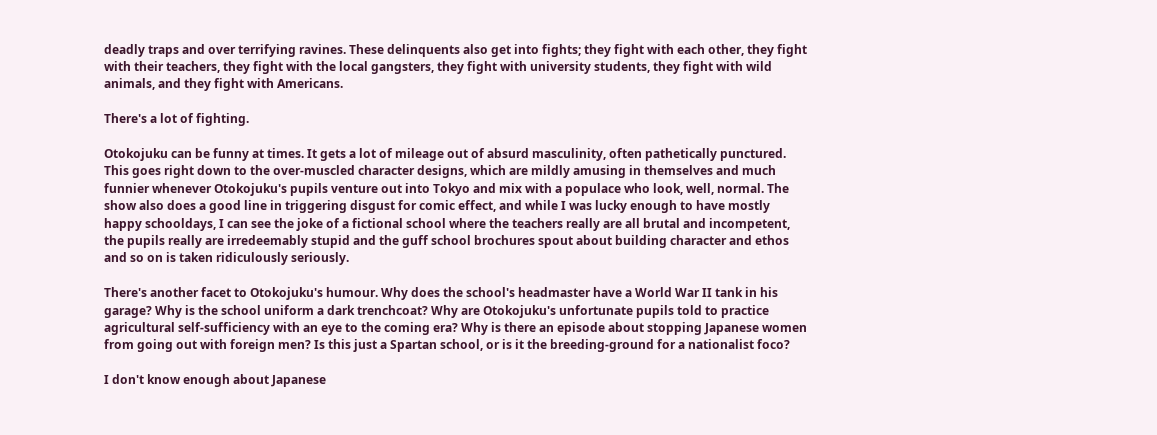deadly traps and over terrifying ravines. These delinquents also get into fights; they fight with each other, they fight with their teachers, they fight with the local gangsters, they fight with university students, they fight with wild animals, and they fight with Americans.

There's a lot of fighting.

Otokojuku can be funny at times. It gets a lot of mileage out of absurd masculinity, often pathetically punctured. This goes right down to the over-muscled character designs, which are mildly amusing in themselves and much funnier whenever Otokojuku's pupils venture out into Tokyo and mix with a populace who look, well, normal. The show also does a good line in triggering disgust for comic effect, and while I was lucky enough to have mostly happy schooldays, I can see the joke of a fictional school where the teachers really are all brutal and incompetent, the pupils really are irredeemably stupid and the guff school brochures spout about building character and ethos and so on is taken ridiculously seriously.

There's another facet to Otokojuku's humour. Why does the school's headmaster have a World War II tank in his garage? Why is the school uniform a dark trenchcoat? Why are Otokojuku's unfortunate pupils told to practice agricultural self-sufficiency with an eye to the coming era? Why is there an episode about stopping Japanese women from going out with foreign men? Is this just a Spartan school, or is it the breeding-ground for a nationalist foco?

I don't know enough about Japanese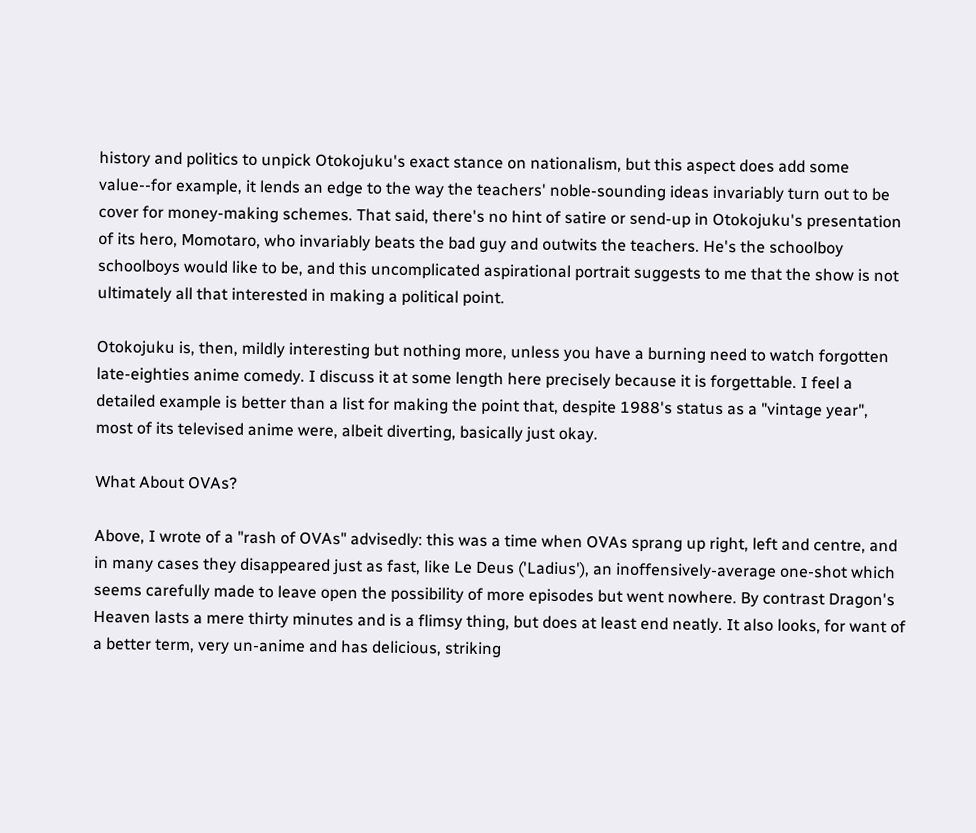history and politics to unpick Otokojuku's exact stance on nationalism, but this aspect does add some value--for example, it lends an edge to the way the teachers' noble-sounding ideas invariably turn out to be cover for money-making schemes. That said, there's no hint of satire or send-up in Otokojuku's presentation of its hero, Momotaro, who invariably beats the bad guy and outwits the teachers. He's the schoolboy schoolboys would like to be, and this uncomplicated aspirational portrait suggests to me that the show is not ultimately all that interested in making a political point.

Otokojuku is, then, mildly interesting but nothing more, unless you have a burning need to watch forgotten late-eighties anime comedy. I discuss it at some length here precisely because it is forgettable. I feel a detailed example is better than a list for making the point that, despite 1988's status as a "vintage year", most of its televised anime were, albeit diverting, basically just okay.

What About OVAs?

Above, I wrote of a "rash of OVAs" advisedly: this was a time when OVAs sprang up right, left and centre, and in many cases they disappeared just as fast, like Le Deus ('Ladius'), an inoffensively-average one-shot which seems carefully made to leave open the possibility of more episodes but went nowhere. By contrast Dragon's Heaven lasts a mere thirty minutes and is a flimsy thing, but does at least end neatly. It also looks, for want of a better term, very un-anime and has delicious, striking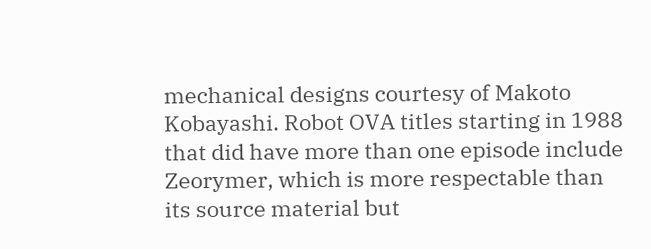mechanical designs courtesy of Makoto Kobayashi. Robot OVA titles starting in 1988 that did have more than one episode include Zeorymer, which is more respectable than its source material but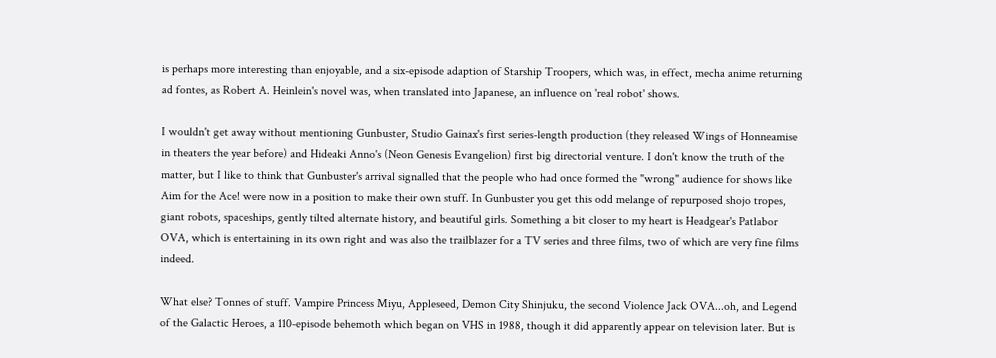is perhaps more interesting than enjoyable, and a six-episode adaption of Starship Troopers, which was, in effect, mecha anime returning ad fontes, as Robert A. Heinlein's novel was, when translated into Japanese, an influence on 'real robot' shows.

I wouldn't get away without mentioning Gunbuster, Studio Gainax's first series-length production (they released Wings of Honneamise in theaters the year before) and Hideaki Anno's (Neon Genesis Evangelion) first big directorial venture. I don't know the truth of the matter, but I like to think that Gunbuster's arrival signalled that the people who had once formed the "wrong" audience for shows like Aim for the Ace! were now in a position to make their own stuff. In Gunbuster you get this odd melange of repurposed shojo tropes, giant robots, spaceships, gently tilted alternate history, and beautiful girls. Something a bit closer to my heart is Headgear's Patlabor OVA, which is entertaining in its own right and was also the trailblazer for a TV series and three films, two of which are very fine films indeed.

What else? Tonnes of stuff. Vampire Princess Miyu, Appleseed, Demon City Shinjuku, the second Violence Jack OVA...oh, and Legend of the Galactic Heroes, a 110-episode behemoth which began on VHS in 1988, though it did apparently appear on television later. But is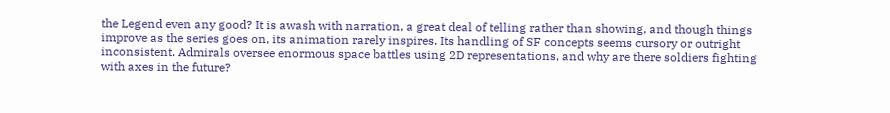the Legend even any good? It is awash with narration, a great deal of telling rather than showing, and though things improve as the series goes on, its animation rarely inspires. Its handling of SF concepts seems cursory or outright inconsistent. Admirals oversee enormous space battles using 2D representations, and why are there soldiers fighting with axes in the future?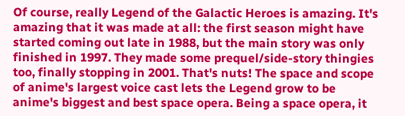Of course, really Legend of the Galactic Heroes is amazing. It's amazing that it was made at all: the first season might have started coming out late in 1988, but the main story was only finished in 1997. They made some prequel/side-story thingies too, finally stopping in 2001. That's nuts! The space and scope of anime's largest voice cast lets the Legend grow to be anime's biggest and best space opera. Being a space opera, it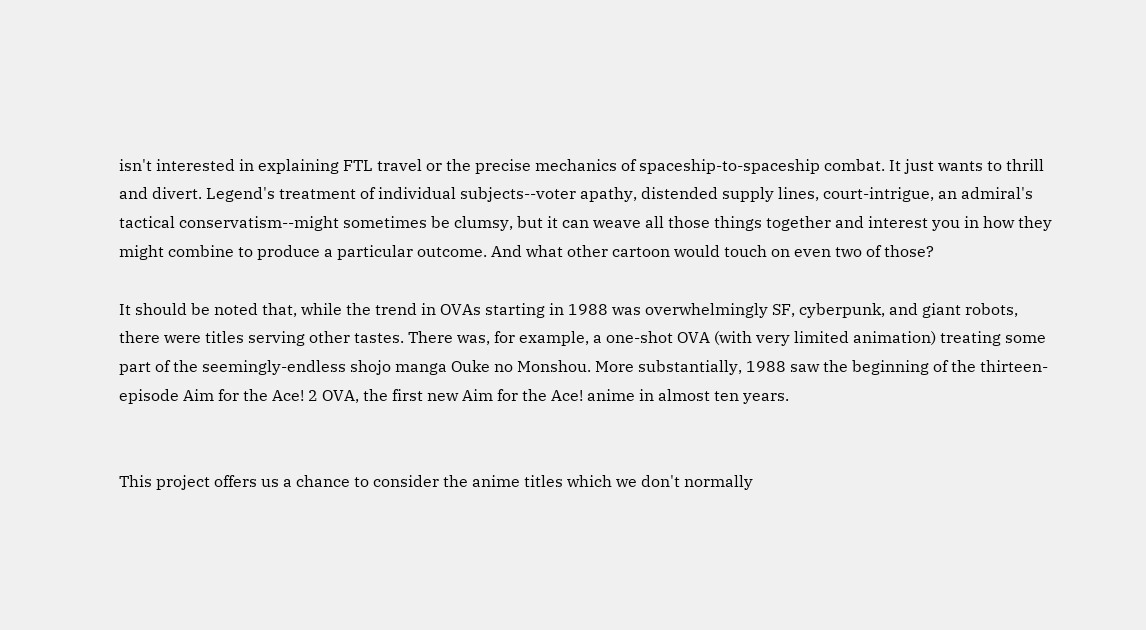isn't interested in explaining FTL travel or the precise mechanics of spaceship-to-spaceship combat. It just wants to thrill and divert. Legend's treatment of individual subjects--voter apathy, distended supply lines, court-intrigue, an admiral's tactical conservatism--might sometimes be clumsy, but it can weave all those things together and interest you in how they might combine to produce a particular outcome. And what other cartoon would touch on even two of those?

It should be noted that, while the trend in OVAs starting in 1988 was overwhelmingly SF, cyberpunk, and giant robots, there were titles serving other tastes. There was, for example, a one-shot OVA (with very limited animation) treating some part of the seemingly-endless shojo manga Ouke no Monshou. More substantially, 1988 saw the beginning of the thirteen-episode Aim for the Ace! 2 OVA, the first new Aim for the Ace! anime in almost ten years.


This project offers us a chance to consider the anime titles which we don't normally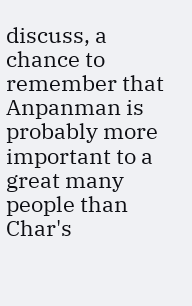discuss, a chance to remember that Anpanman is probably more important to a great many people than Char's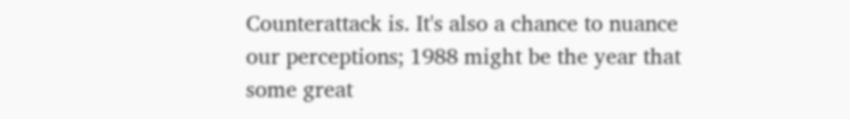Counterattack is. It's also a chance to nuance our perceptions; 1988 might be the year that some great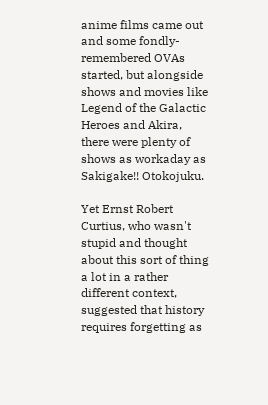anime films came out and some fondly-remembered OVAs started, but alongside shows and movies like Legend of the Galactic Heroes and Akira, there were plenty of shows as workaday as Sakigake!! Otokojuku.

Yet Ernst Robert Curtius, who wasn't stupid and thought about this sort of thing a lot in a rather different context, suggested that history requires forgetting as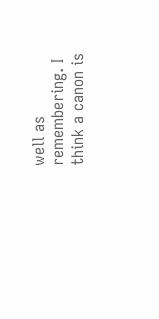well as remembering. I think a canon is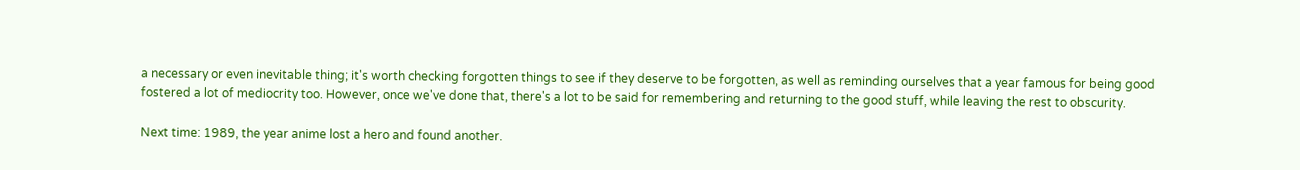a necessary or even inevitable thing; it's worth checking forgotten things to see if they deserve to be forgotten, as well as reminding ourselves that a year famous for being good fostered a lot of mediocrity too. However, once we've done that, there's a lot to be said for remembering and returning to the good stuff, while leaving the rest to obscurity.

Next time: 1989, the year anime lost a hero and found another.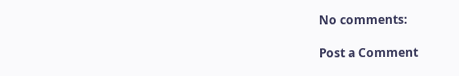No comments:

Post a Comment